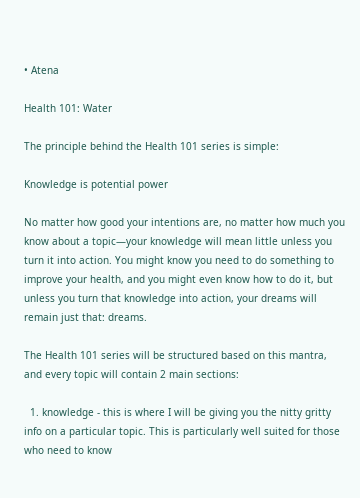• Atena

Health 101: Water

The principle behind the Health 101 series is simple:

Knowledge is potential power

No matter how good your intentions are, no matter how much you know about a topic—your knowledge will mean little unless you turn it into action. You might know you need to do something to improve your health, and you might even know how to do it, but unless you turn that knowledge into action, your dreams will remain just that: dreams.

The Health 101 series will be structured based on this mantra, and every topic will contain 2 main sections:

  1. knowledge - this is where I will be giving you the nitty gritty info on a particular topic. This is particularly well suited for those who need to know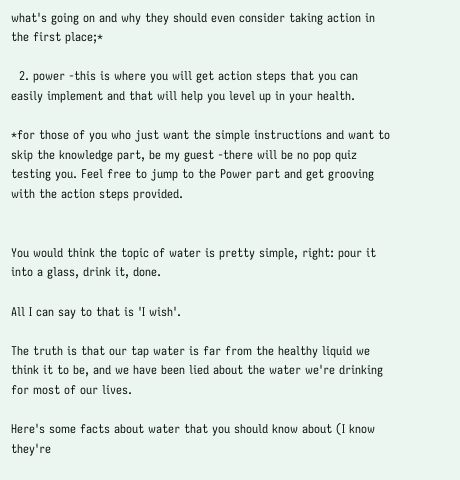what's going on and why they should even consider taking action in the first place;*

  2. power -this is where you will get action steps that you can easily implement and that will help you level up in your health.

*for those of you who just want the simple instructions and want to skip the knowledge part, be my guest -there will be no pop quiz testing you. Feel free to jump to the Power part and get grooving with the action steps provided.


You would think the topic of water is pretty simple, right: pour it into a glass, drink it, done.

All I can say to that is 'I wish'.

The truth is that our tap water is far from the healthy liquid we think it to be, and we have been lied about the water we're drinking for most of our lives.

Here's some facts about water that you should know about (I know they're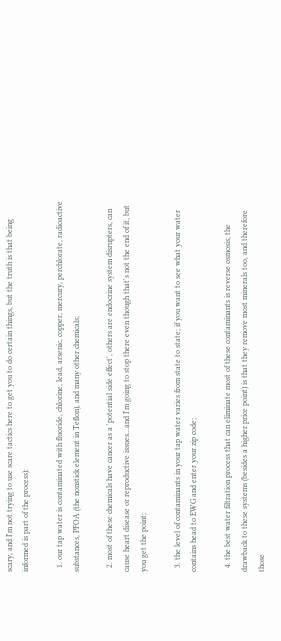scary, and I'm not trying to use scare tactics here to get you to do certain things, but the truth is that being informed is part of the process):

  1. our tap water is contaminated with fluoride, chlorine, lead, arsenic, copper, mercury, perchlorate, radioactive substances, PFOA (the nonstick element in Teflon), and many other chemicals;

  2. most of these chemicals have cancer as a 'potential side effect', others are endocrine system disrupters, can cause heart disease or reproductive issues...and I'm going to stop there even though that's not the end of it, but you get the point;

  3. the level of contaminants in your tap water varies from state to state; if you want to see what your water contains head to EWG and enter your zip code;

  4. the best water filtration process that can eliminate most of these contaminants is reverse osmosis; the drawback to these systems (besides a higher price point) is that they remove most minerals too, and therefore those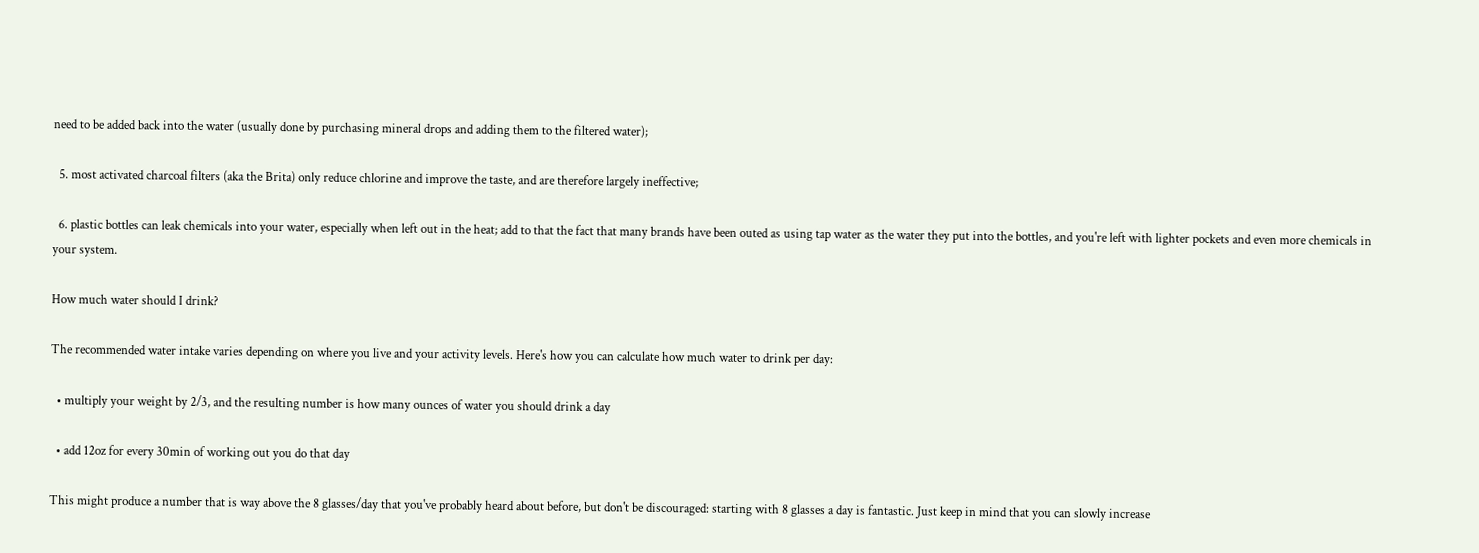need to be added back into the water (usually done by purchasing mineral drops and adding them to the filtered water);

  5. most activated charcoal filters (aka the Brita) only reduce chlorine and improve the taste, and are therefore largely ineffective;

  6. plastic bottles can leak chemicals into your water, especially when left out in the heat; add to that the fact that many brands have been outed as using tap water as the water they put into the bottles, and you're left with lighter pockets and even more chemicals in your system.

How much water should I drink?

The recommended water intake varies depending on where you live and your activity levels. Here's how you can calculate how much water to drink per day:

  • multiply your weight by 2/3, and the resulting number is how many ounces of water you should drink a day

  • add 12oz for every 30min of working out you do that day

This might produce a number that is way above the 8 glasses/day that you've probably heard about before, but don't be discouraged: starting with 8 glasses a day is fantastic. Just keep in mind that you can slowly increase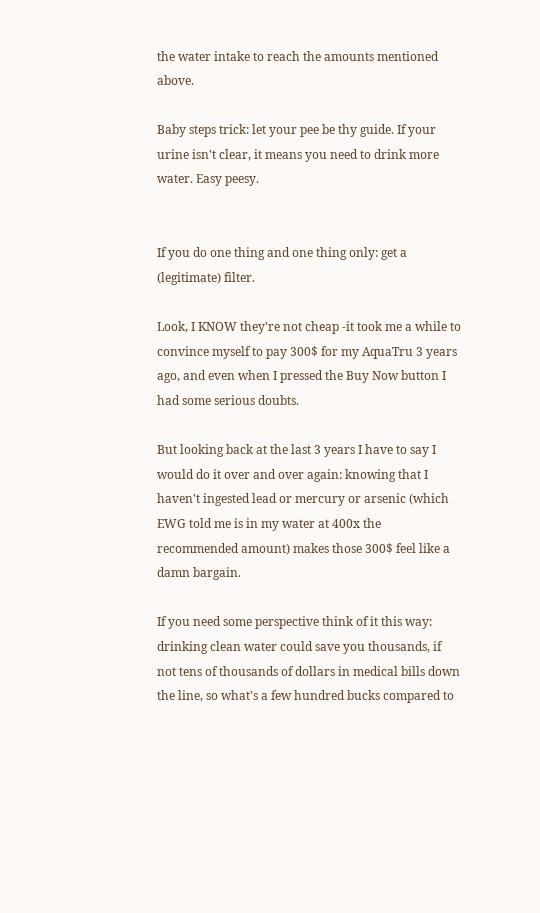the water intake to reach the amounts mentioned above.

Baby steps trick: let your pee be thy guide. If your urine isn't clear, it means you need to drink more water. Easy peesy.


If you do one thing and one thing only: get a (legitimate) filter.

Look, I KNOW they're not cheap -it took me a while to convince myself to pay 300$ for my AquaTru 3 years ago, and even when I pressed the Buy Now button I had some serious doubts.

But looking back at the last 3 years I have to say I would do it over and over again: knowing that I haven't ingested lead or mercury or arsenic (which EWG told me is in my water at 400x the recommended amount) makes those 300$ feel like a damn bargain.

If you need some perspective think of it this way: drinking clean water could save you thousands, if not tens of thousands of dollars in medical bills down the line, so what's a few hundred bucks compared to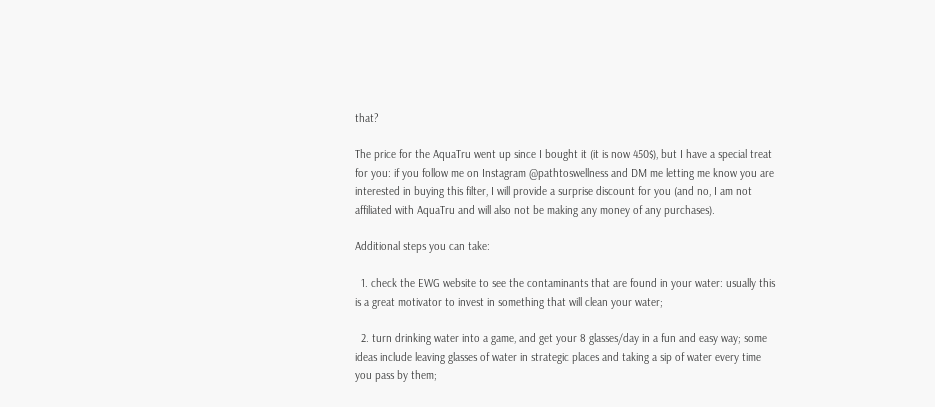that?

The price for the AquaTru went up since I bought it (it is now 450$), but I have a special treat for you: if you follow me on Instagram @pathtoswellness and DM me letting me know you are interested in buying this filter, I will provide a surprise discount for you (and no, I am not affiliated with AquaTru and will also not be making any money of any purchases).

Additional steps you can take:

  1. check the EWG website to see the contaminants that are found in your water: usually this is a great motivator to invest in something that will clean your water;

  2. turn drinking water into a game, and get your 8 glasses/day in a fun and easy way; some ideas include leaving glasses of water in strategic places and taking a sip of water every time you pass by them;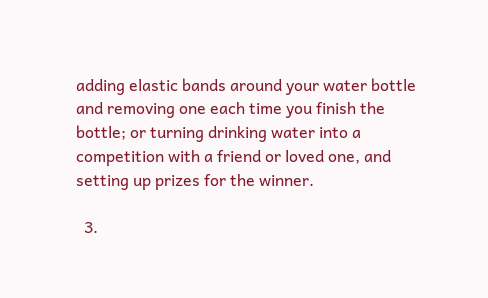adding elastic bands around your water bottle and removing one each time you finish the bottle; or turning drinking water into a competition with a friend or loved one, and setting up prizes for the winner.

  3.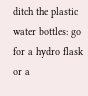ditch the plastic water bottles: go for a hydro flask or a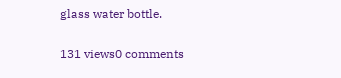glass water bottle.

131 views0 comments